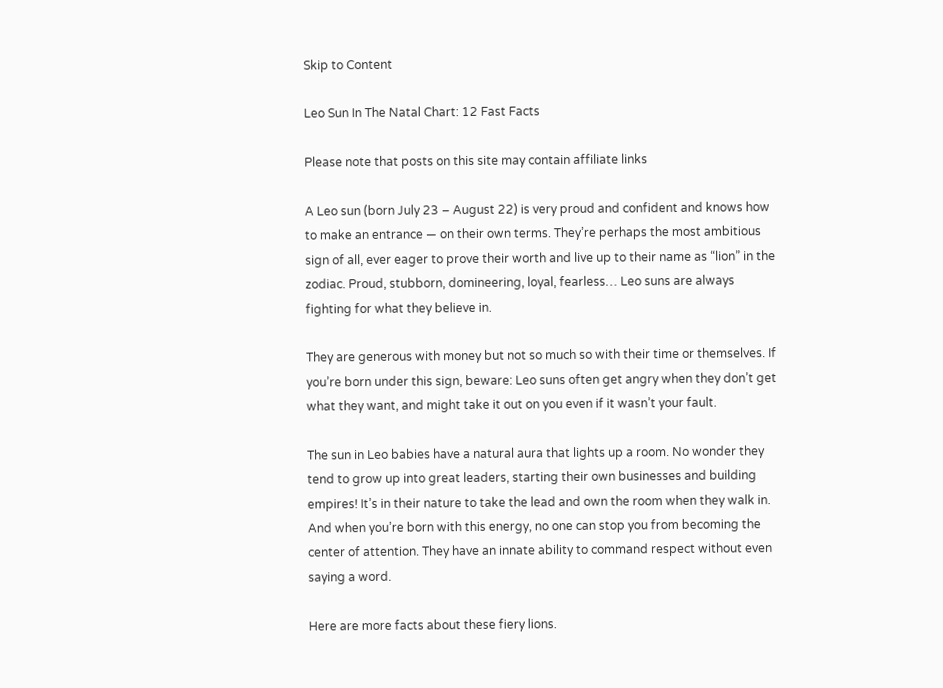Skip to Content

Leo Sun In The Natal Chart: 12 Fast Facts

Please note that posts on this site may contain affiliate links

A Leo sun (born July 23 – August 22) is very proud and confident and knows how to make an entrance — on their own terms. They’re perhaps the most ambitious sign of all, ever eager to prove their worth and live up to their name as “lion” in the zodiac. Proud, stubborn, domineering, loyal, fearless… Leo suns are always fighting for what they believe in.

They are generous with money but not so much so with their time or themselves. If you’re born under this sign, beware: Leo suns often get angry when they don’t get what they want, and might take it out on you even if it wasn’t your fault.

The sun in Leo babies have a natural aura that lights up a room. No wonder they tend to grow up into great leaders, starting their own businesses and building empires! It’s in their nature to take the lead and own the room when they walk in. And when you’re born with this energy, no one can stop you from becoming the center of attention. They have an innate ability to command respect without even saying a word.

Here are more facts about these fiery lions.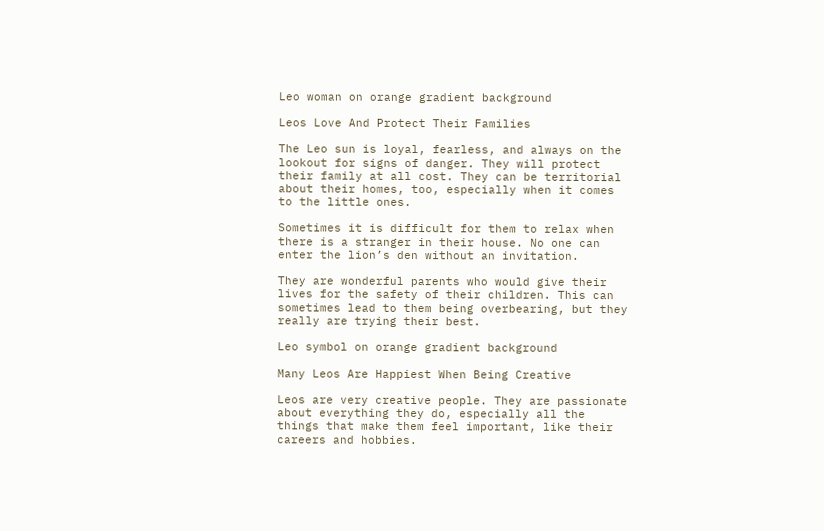Leo woman on orange gradient background

Leos Love And Protect Their Families

The Leo sun is loyal, fearless, and always on the lookout for signs of danger. They will protect their family at all cost. They can be territorial about their homes, too, especially when it comes to the little ones.

Sometimes it is difficult for them to relax when there is a stranger in their house. No one can enter the lion’s den without an invitation.

They are wonderful parents who would give their lives for the safety of their children. This can sometimes lead to them being overbearing, but they really are trying their best.

Leo symbol on orange gradient background

Many Leos Are Happiest When Being Creative

Leos are very creative people. They are passionate about everything they do, especially all the things that make them feel important, like their careers and hobbies.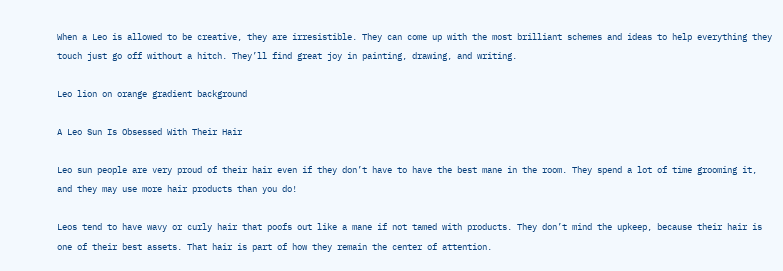When a Leo is allowed to be creative, they are irresistible. They can come up with the most brilliant schemes and ideas to help everything they touch just go off without a hitch. They’ll find great joy in painting, drawing, and writing.

Leo lion on orange gradient background

A Leo Sun Is Obsessed With Their Hair

Leo sun people are very proud of their hair even if they don’t have to have the best mane in the room. They spend a lot of time grooming it, and they may use more hair products than you do!

Leos tend to have wavy or curly hair that poofs out like a mane if not tamed with products. They don’t mind the upkeep, because their hair is one of their best assets. That hair is part of how they remain the center of attention.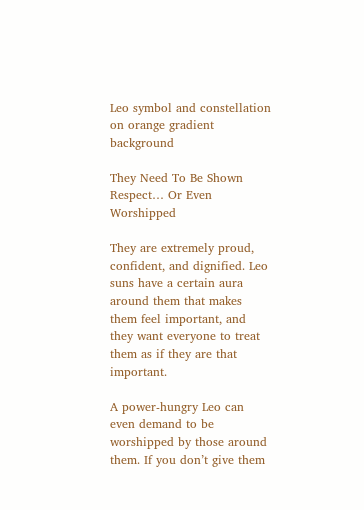Leo symbol and constellation on orange gradient background

They Need To Be Shown Respect… Or Even Worshipped

They are extremely proud, confident, and dignified. Leo suns have a certain aura around them that makes them feel important, and they want everyone to treat them as if they are that important.

A power-hungry Leo can even demand to be worshipped by those around them. If you don’t give them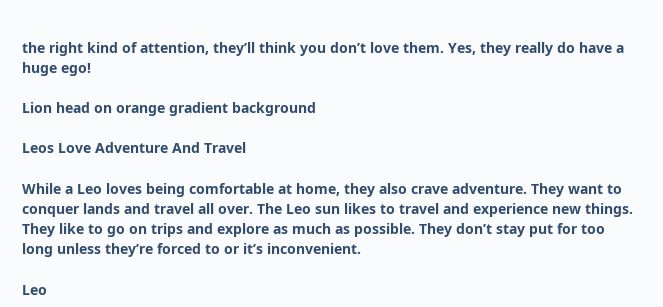the right kind of attention, they’ll think you don’t love them. Yes, they really do have a huge ego!

Lion head on orange gradient background

Leos Love Adventure And Travel

While a Leo loves being comfortable at home, they also crave adventure. They want to conquer lands and travel all over. The Leo sun likes to travel and experience new things. They like to go on trips and explore as much as possible. They don’t stay put for too long unless they’re forced to or it’s inconvenient.

Leo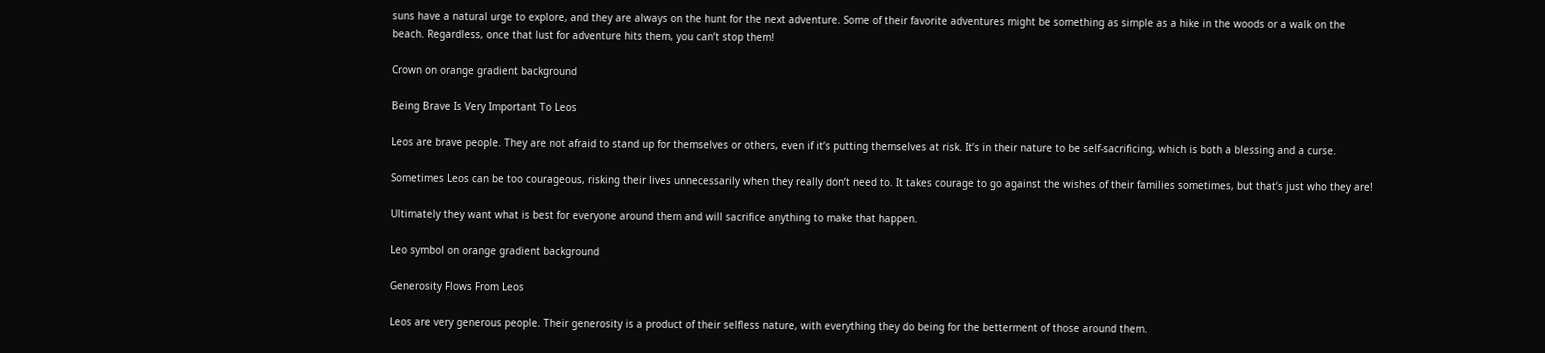suns have a natural urge to explore, and they are always on the hunt for the next adventure. Some of their favorite adventures might be something as simple as a hike in the woods or a walk on the beach. Regardless, once that lust for adventure hits them, you can’t stop them!

Crown on orange gradient background

Being Brave Is Very Important To Leos

Leos are brave people. They are not afraid to stand up for themselves or others, even if it’s putting themselves at risk. It’s in their nature to be self-sacrificing, which is both a blessing and a curse.

Sometimes Leos can be too courageous, risking their lives unnecessarily when they really don’t need to. It takes courage to go against the wishes of their families sometimes, but that’s just who they are!

Ultimately they want what is best for everyone around them and will sacrifice anything to make that happen.

Leo symbol on orange gradient background

Generosity Flows From Leos

Leos are very generous people. Their generosity is a product of their selfless nature, with everything they do being for the betterment of those around them.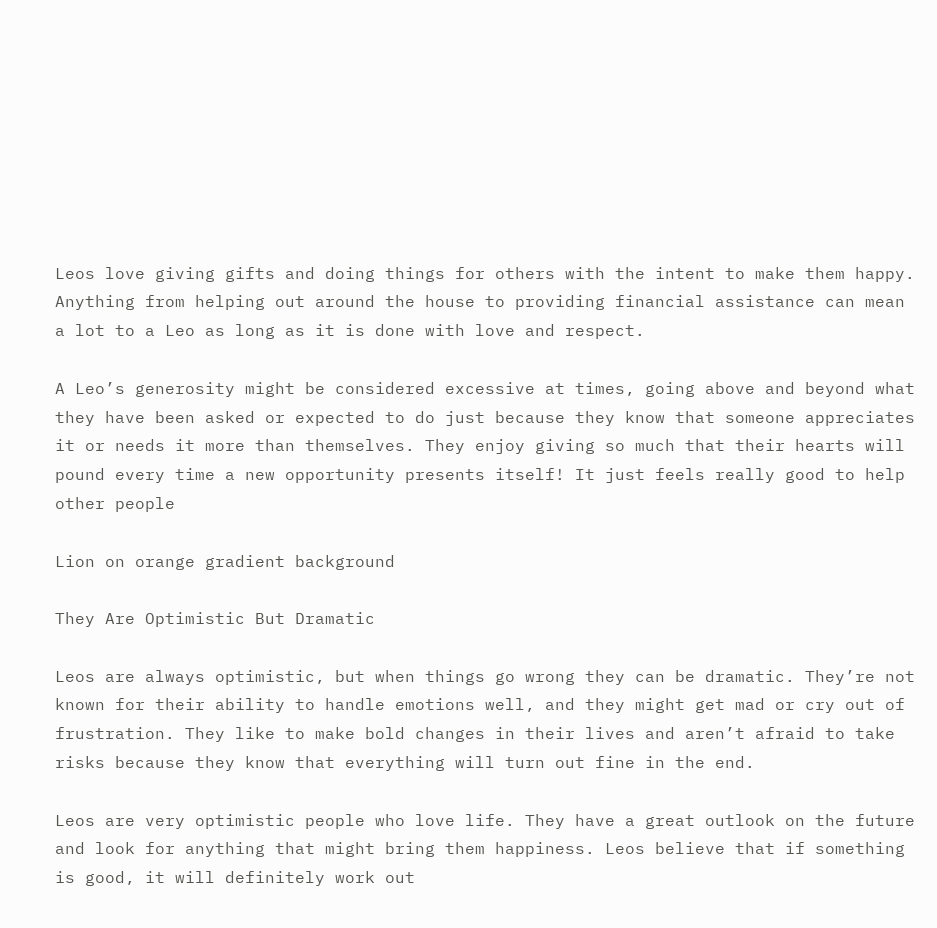Leos love giving gifts and doing things for others with the intent to make them happy. Anything from helping out around the house to providing financial assistance can mean a lot to a Leo as long as it is done with love and respect.

A Leo’s generosity might be considered excessive at times, going above and beyond what they have been asked or expected to do just because they know that someone appreciates it or needs it more than themselves. They enjoy giving so much that their hearts will pound every time a new opportunity presents itself! It just feels really good to help other people

Lion on orange gradient background

They Are Optimistic But Dramatic

Leos are always optimistic, but when things go wrong they can be dramatic. They’re not known for their ability to handle emotions well, and they might get mad or cry out of frustration. They like to make bold changes in their lives and aren’t afraid to take risks because they know that everything will turn out fine in the end.

Leos are very optimistic people who love life. They have a great outlook on the future and look for anything that might bring them happiness. Leos believe that if something is good, it will definitely work out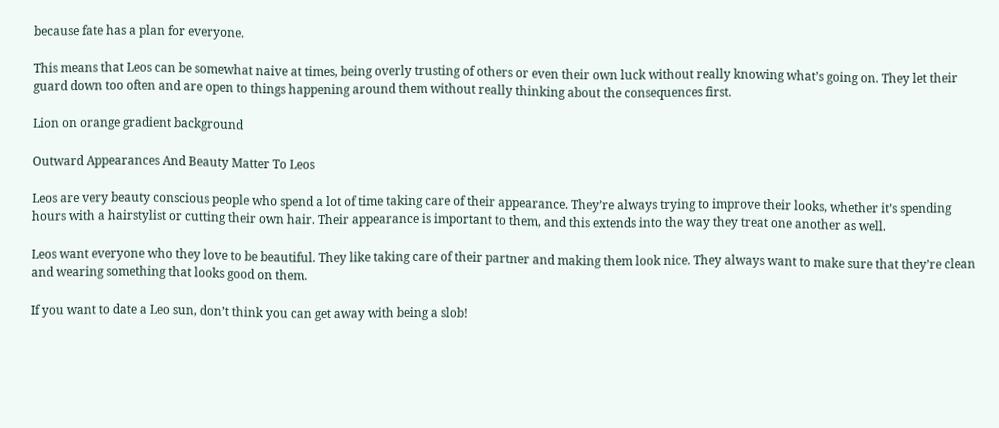because fate has a plan for everyone.

This means that Leos can be somewhat naive at times, being overly trusting of others or even their own luck without really knowing what’s going on. They let their guard down too often and are open to things happening around them without really thinking about the consequences first.

Lion on orange gradient background

Outward Appearances And Beauty Matter To Leos

Leos are very beauty conscious people who spend a lot of time taking care of their appearance. They’re always trying to improve their looks, whether it’s spending hours with a hairstylist or cutting their own hair. Their appearance is important to them, and this extends into the way they treat one another as well.

Leos want everyone who they love to be beautiful. They like taking care of their partner and making them look nice. They always want to make sure that they’re clean and wearing something that looks good on them.

If you want to date a Leo sun, don’t think you can get away with being a slob!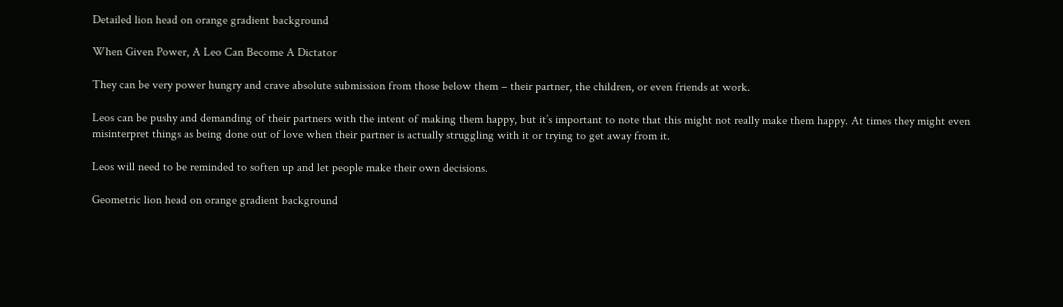Detailed lion head on orange gradient background

When Given Power, A Leo Can Become A Dictator

They can be very power hungry and crave absolute submission from those below them – their partner, the children, or even friends at work.

Leos can be pushy and demanding of their partners with the intent of making them happy, but it’s important to note that this might not really make them happy. At times they might even misinterpret things as being done out of love when their partner is actually struggling with it or trying to get away from it.

Leos will need to be reminded to soften up and let people make their own decisions.

Geometric lion head on orange gradient background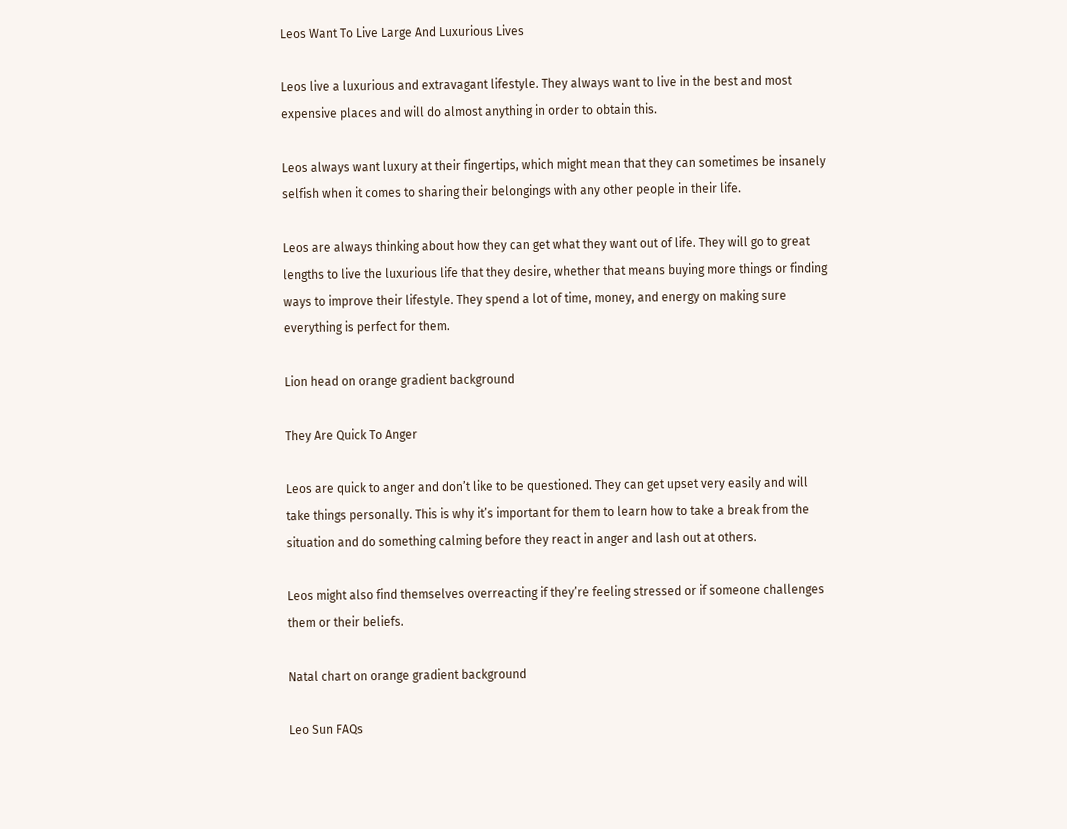Leos Want To Live Large And Luxurious Lives

Leos live a luxurious and extravagant lifestyle. They always want to live in the best and most expensive places and will do almost anything in order to obtain this.

Leos always want luxury at their fingertips, which might mean that they can sometimes be insanely selfish when it comes to sharing their belongings with any other people in their life.

Leos are always thinking about how they can get what they want out of life. They will go to great lengths to live the luxurious life that they desire, whether that means buying more things or finding ways to improve their lifestyle. They spend a lot of time, money, and energy on making sure everything is perfect for them.

Lion head on orange gradient background

They Are Quick To Anger

Leos are quick to anger and don’t like to be questioned. They can get upset very easily and will take things personally. This is why it’s important for them to learn how to take a break from the situation and do something calming before they react in anger and lash out at others.

Leos might also find themselves overreacting if they’re feeling stressed or if someone challenges them or their beliefs.

Natal chart on orange gradient background

Leo Sun FAQs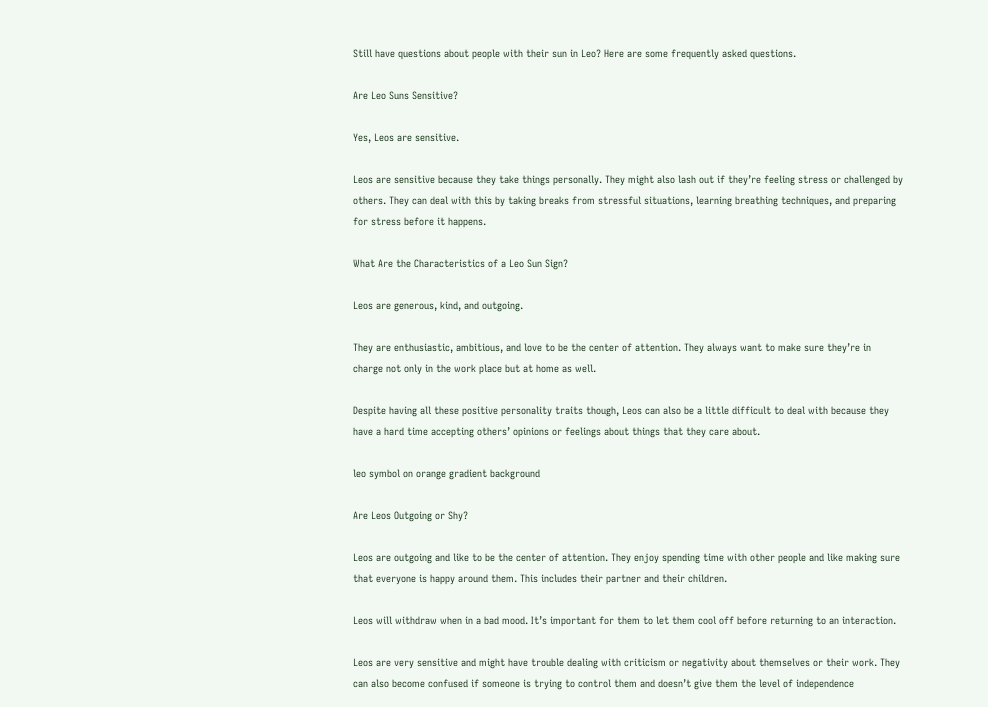Still have questions about people with their sun in Leo? Here are some frequently asked questions.

Are Leo Suns Sensitive?

Yes, Leos are sensitive.

Leos are sensitive because they take things personally. They might also lash out if they’re feeling stress or challenged by others. They can deal with this by taking breaks from stressful situations, learning breathing techniques, and preparing for stress before it happens.

What Are the Characteristics of a Leo Sun Sign?

Leos are generous, kind, and outgoing.

They are enthusiastic, ambitious, and love to be the center of attention. They always want to make sure they’re in charge not only in the work place but at home as well.

Despite having all these positive personality traits though, Leos can also be a little difficult to deal with because they have a hard time accepting others’ opinions or feelings about things that they care about.

leo symbol on orange gradient background

Are Leos Outgoing or Shy?

Leos are outgoing and like to be the center of attention. They enjoy spending time with other people and like making sure that everyone is happy around them. This includes their partner and their children.

Leos will withdraw when in a bad mood. It’s important for them to let them cool off before returning to an interaction.

Leos are very sensitive and might have trouble dealing with criticism or negativity about themselves or their work. They can also become confused if someone is trying to control them and doesn’t give them the level of independence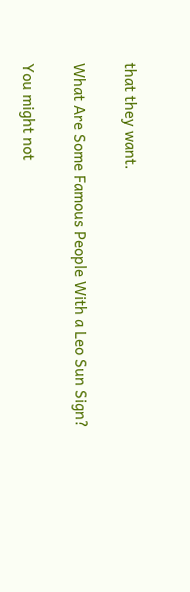that they want.

What Are Some Famous People With a Leo Sun Sign?

You might not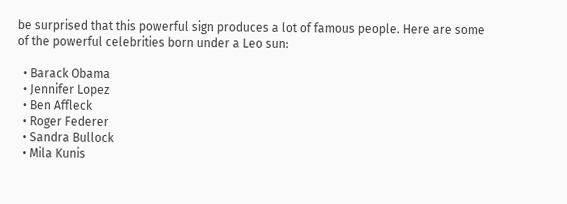be surprised that this powerful sign produces a lot of famous people. Here are some of the powerful celebrities born under a Leo sun:

  • Barack Obama
  • Jennifer Lopez
  • Ben Affleck
  • Roger Federer
  • Sandra Bullock
  • Mila Kunis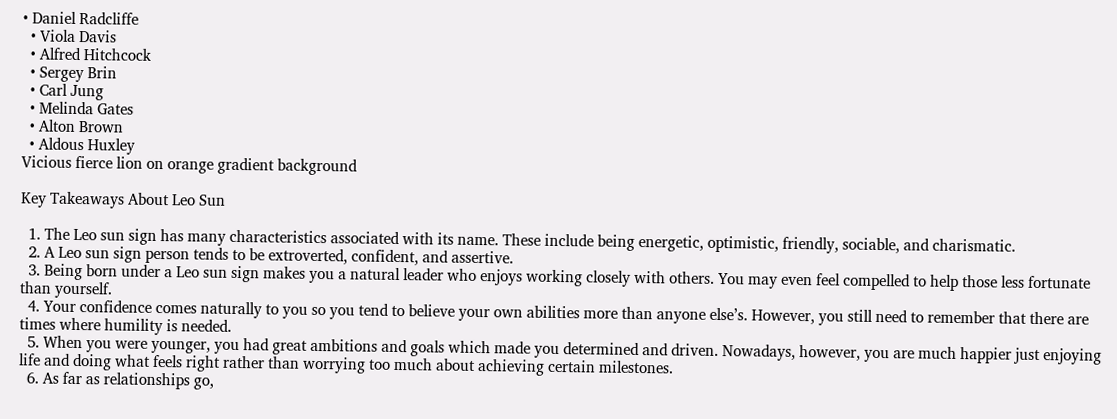• Daniel Radcliffe
  • Viola Davis
  • Alfred Hitchcock
  • Sergey Brin
  • Carl Jung
  • Melinda Gates
  • Alton Brown
  • Aldous Huxley
Vicious fierce lion on orange gradient background

Key Takeaways About Leo Sun

  1. The Leo sun sign has many characteristics associated with its name. These include being energetic, optimistic, friendly, sociable, and charismatic.
  2. A Leo sun sign person tends to be extroverted, confident, and assertive.
  3. Being born under a Leo sun sign makes you a natural leader who enjoys working closely with others. You may even feel compelled to help those less fortunate than yourself.
  4. Your confidence comes naturally to you so you tend to believe your own abilities more than anyone else’s. However, you still need to remember that there are times where humility is needed.
  5. When you were younger, you had great ambitions and goals which made you determined and driven. Nowadays, however, you are much happier just enjoying life and doing what feels right rather than worrying too much about achieving certain milestones.
  6. As far as relationships go,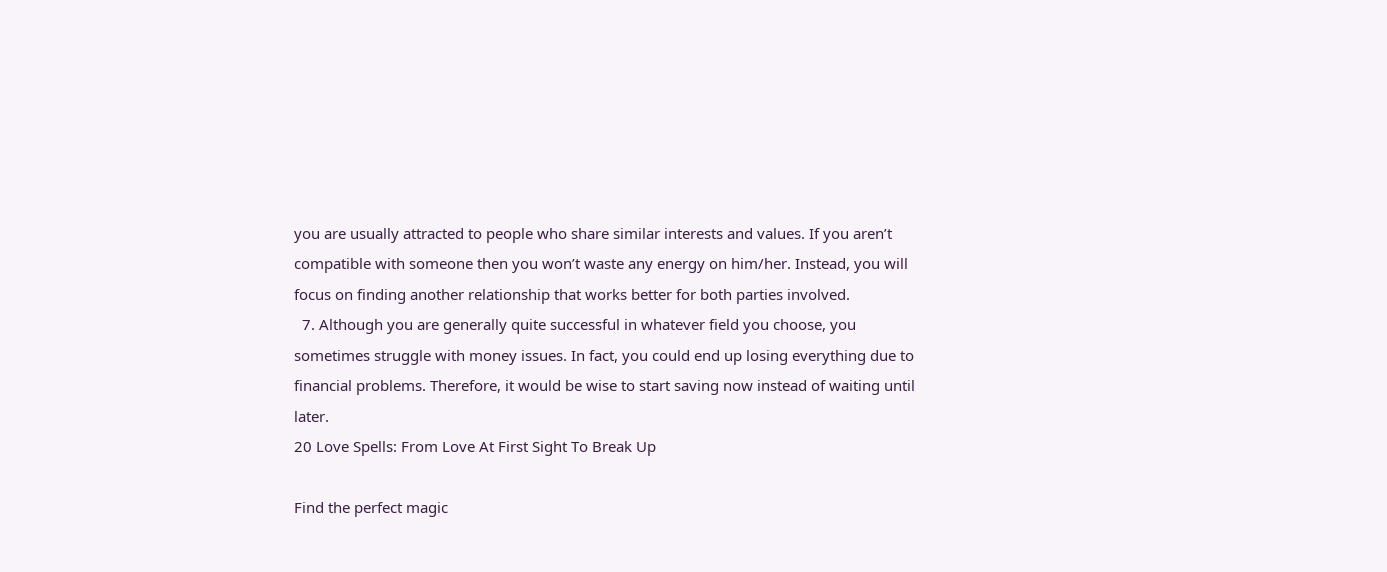you are usually attracted to people who share similar interests and values. If you aren’t compatible with someone then you won’t waste any energy on him/her. Instead, you will focus on finding another relationship that works better for both parties involved.
  7. Although you are generally quite successful in whatever field you choose, you sometimes struggle with money issues. In fact, you could end up losing everything due to financial problems. Therefore, it would be wise to start saving now instead of waiting until later.
20 Love Spells: From Love At First Sight To Break Up

Find the perfect magic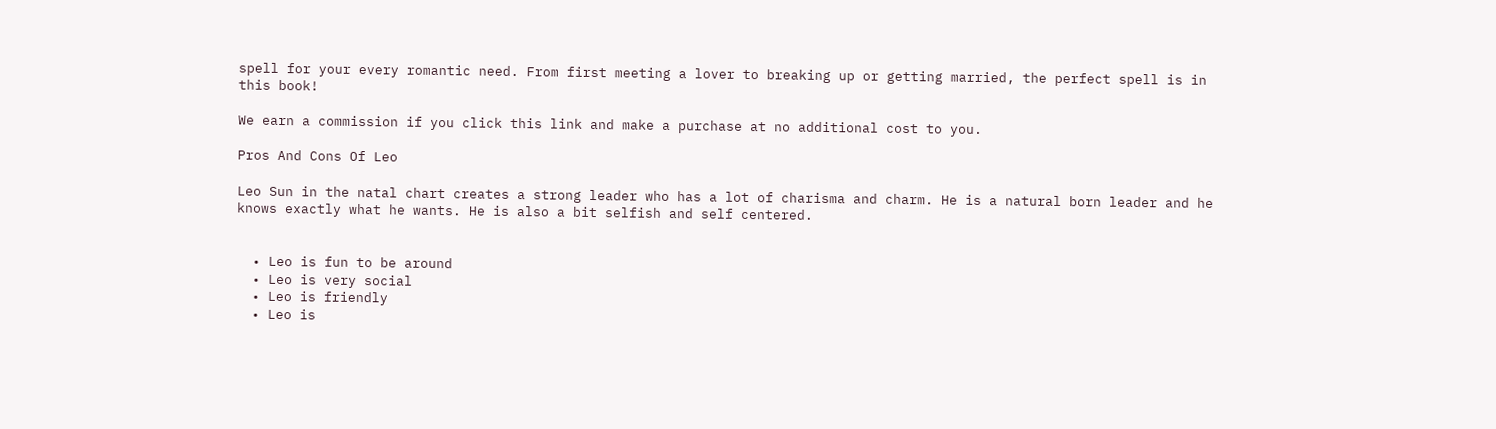spell for your every romantic need. From first meeting a lover to breaking up or getting married, the perfect spell is in this book!

We earn a commission if you click this link and make a purchase at no additional cost to you.

Pros And Cons Of Leo

Leo Sun in the natal chart creates a strong leader who has a lot of charisma and charm. He is a natural born leader and he knows exactly what he wants. He is also a bit selfish and self centered.


  • Leo is fun to be around
  • Leo is very social
  • Leo is friendly
  • Leo is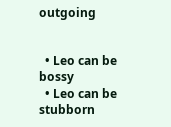outgoing


  • Leo can be bossy
  • Leo can be stubborn